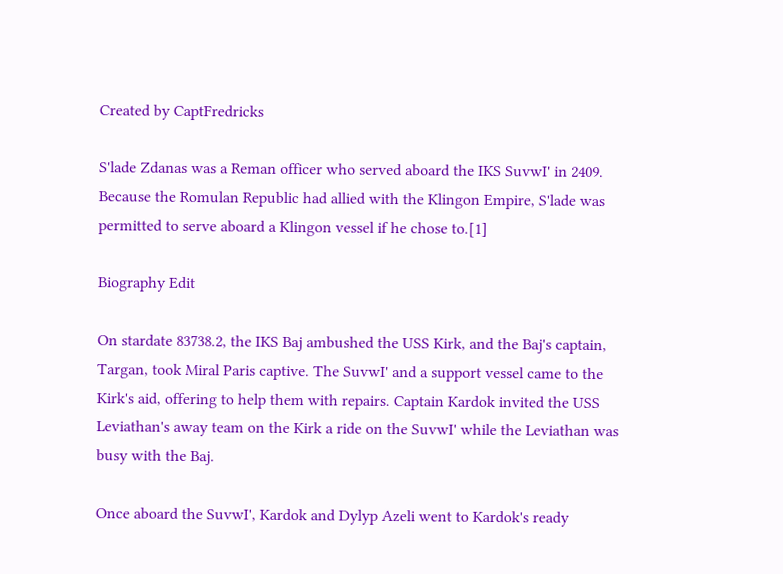Created by CaptFredricks

S'lade Zdanas was a Reman officer who served aboard the IKS SuvwI' in 2409. Because the Romulan Republic had allied with the Klingon Empire, S'lade was permitted to serve aboard a Klingon vessel if he chose to.[1]

Biography Edit

On stardate 83738.2, the IKS Baj ambushed the USS Kirk, and the Baj's captain, Targan, took Miral Paris captive. The SuvwI' and a support vessel came to the Kirk's aid, offering to help them with repairs. Captain Kardok invited the USS Leviathan's away team on the Kirk a ride on the SuvwI' while the Leviathan was busy with the Baj.

Once aboard the SuvwI', Kardok and Dylyp Azeli went to Kardok's ready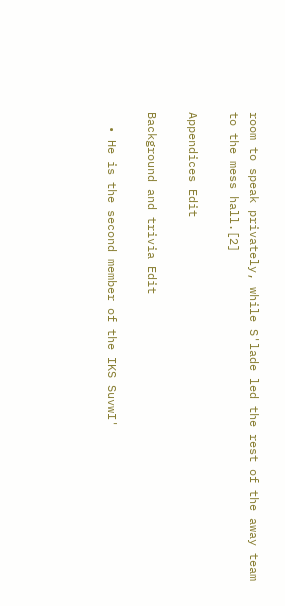room to speak privately, while S'lade led the rest of the away team to the mess hall.[2]

Appendices Edit

Background and trivia Edit

  • He is the second member of the IKS SuvwI'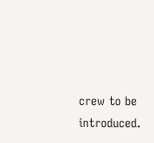crew to be introduced.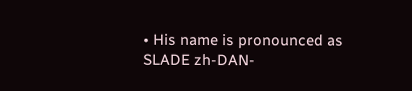• His name is pronounced as SLADE zh-DAN-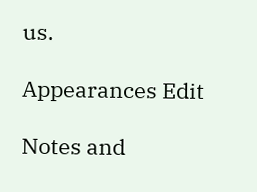us.

Appearances Edit

Notes and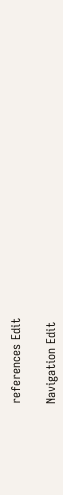references Edit

Navigation Edit